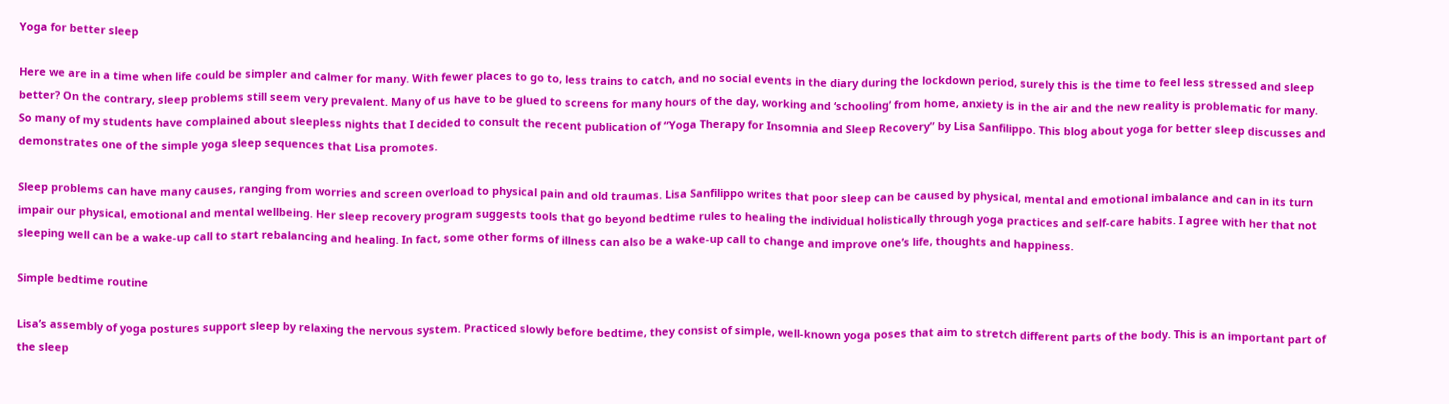Yoga for better sleep

Here we are in a time when life could be simpler and calmer for many. With fewer places to go to, less trains to catch, and no social events in the diary during the lockdown period, surely this is the time to feel less stressed and sleep better? On the contrary, sleep problems still seem very prevalent. Many of us have to be glued to screens for many hours of the day, working and ‘schooling’ from home, anxiety is in the air and the new reality is problematic for many. So many of my students have complained about sleepless nights that I decided to consult the recent publication of “Yoga Therapy for Insomnia and Sleep Recovery” by Lisa Sanfilippo. This blog about yoga for better sleep discusses and demonstrates one of the simple yoga sleep sequences that Lisa promotes.

Sleep problems can have many causes, ranging from worries and screen overload to physical pain and old traumas. Lisa Sanfilippo writes that poor sleep can be caused by physical, mental and emotional imbalance and can in its turn impair our physical, emotional and mental wellbeing. Her sleep recovery program suggests tools that go beyond bedtime rules to healing the individual holistically through yoga practices and self-care habits. I agree with her that not sleeping well can be a wake-up call to start rebalancing and healing. In fact, some other forms of illness can also be a wake-up call to change and improve one’s life, thoughts and happiness.

Simple bedtime routine

Lisa’s assembly of yoga postures support sleep by relaxing the nervous system. Practiced slowly before bedtime, they consist of simple, well-known yoga poses that aim to stretch different parts of the body. This is an important part of the sleep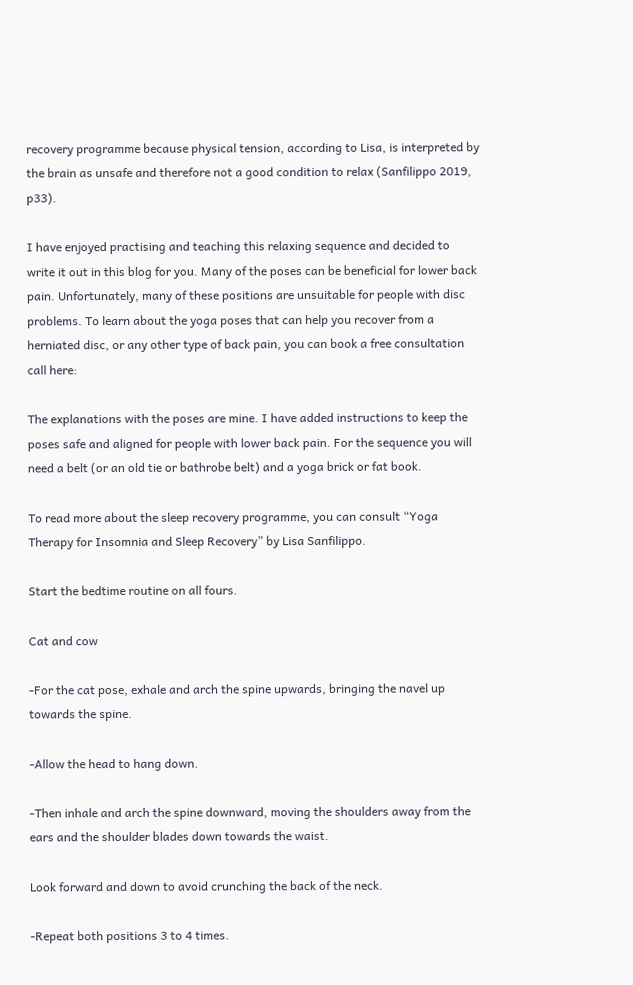recovery programme because physical tension, according to Lisa, is interpreted by the brain as unsafe and therefore not a good condition to relax (Sanfilippo 2019, p33).

I have enjoyed practising and teaching this relaxing sequence and decided to write it out in this blog for you. Many of the poses can be beneficial for lower back pain. Unfortunately, many of these positions are unsuitable for people with disc problems. To learn about the yoga poses that can help you recover from a herniated disc, or any other type of back pain, you can book a free consultation call here:

The explanations with the poses are mine. I have added instructions to keep the poses safe and aligned for people with lower back pain. For the sequence you will need a belt (or an old tie or bathrobe belt) and a yoga brick or fat book.

To read more about the sleep recovery programme, you can consult “Yoga Therapy for Insomnia and Sleep Recovery” by Lisa Sanfilippo.

Start the bedtime routine on all fours.

Cat and cow

-For the cat pose, exhale and arch the spine upwards, bringing the navel up towards the spine.

-Allow the head to hang down.

-Then inhale and arch the spine downward, moving the shoulders away from the ears and the shoulder blades down towards the waist.

Look forward and down to avoid crunching the back of the neck.

-Repeat both positions 3 to 4 times.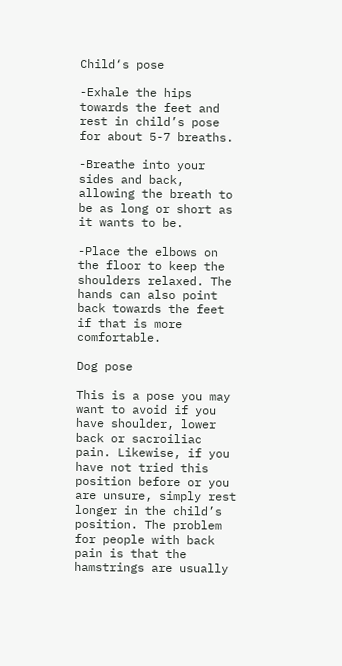Child‘s pose

-Exhale the hips towards the feet and rest in child’s pose for about 5-7 breaths.

-Breathe into your sides and back, allowing the breath to be as long or short as it wants to be.

-Place the elbows on the floor to keep the shoulders relaxed. The hands can also point back towards the feet if that is more comfortable.

Dog pose

This is a pose you may want to avoid if you have shoulder, lower back or sacroiliac pain. Likewise, if you have not tried this position before or you are unsure, simply rest longer in the child’s position. The problem for people with back pain is that the hamstrings are usually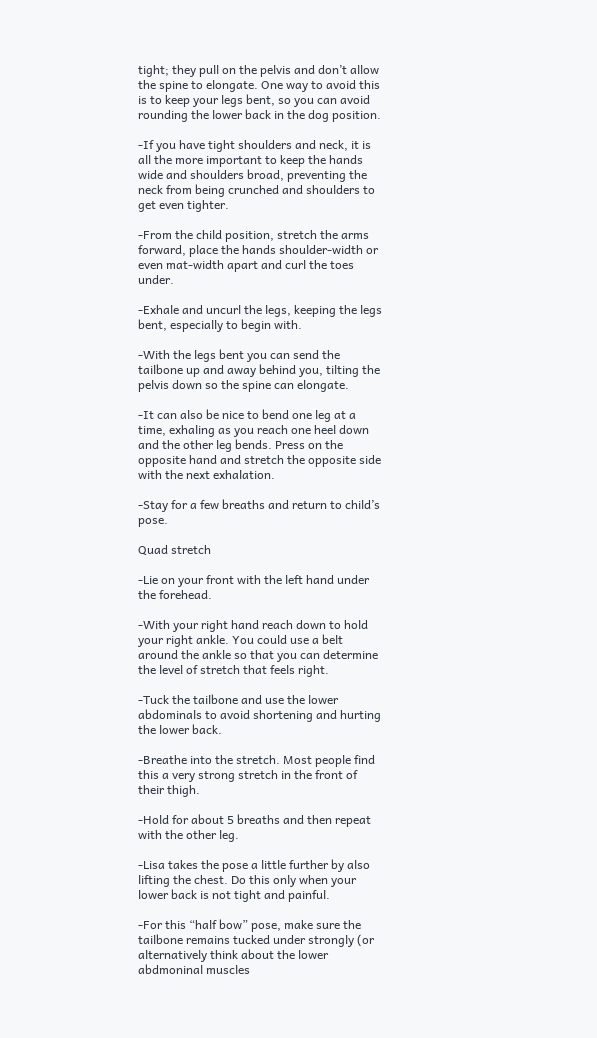tight; they pull on the pelvis and don’t allow the spine to elongate. One way to avoid this is to keep your legs bent, so you can avoid rounding the lower back in the dog position.

-If you have tight shoulders and neck, it is all the more important to keep the hands wide and shoulders broad, preventing the neck from being crunched and shoulders to get even tighter.

-From the child position, stretch the arms forward, place the hands shoulder-width or even mat-width apart and curl the toes under.

-Exhale and uncurl the legs, keeping the legs bent, especially to begin with.

-With the legs bent you can send the tailbone up and away behind you, tilting the pelvis down so the spine can elongate.

-It can also be nice to bend one leg at a time, exhaling as you reach one heel down and the other leg bends. Press on the opposite hand and stretch the opposite side with the next exhalation.

-Stay for a few breaths and return to child’s pose.

Quad stretch

-Lie on your front with the left hand under the forehead.

-With your right hand reach down to hold your right ankle. You could use a belt around the ankle so that you can determine the level of stretch that feels right.

-Tuck the tailbone and use the lower abdominals to avoid shortening and hurting the lower back.

-Breathe into the stretch. Most people find this a very strong stretch in the front of their thigh.

-Hold for about 5 breaths and then repeat with the other leg.

-Lisa takes the pose a little further by also lifting the chest. Do this only when your lower back is not tight and painful.

-For this “half bow” pose, make sure the tailbone remains tucked under strongly (or alternatively think about the lower abdmoninal muscles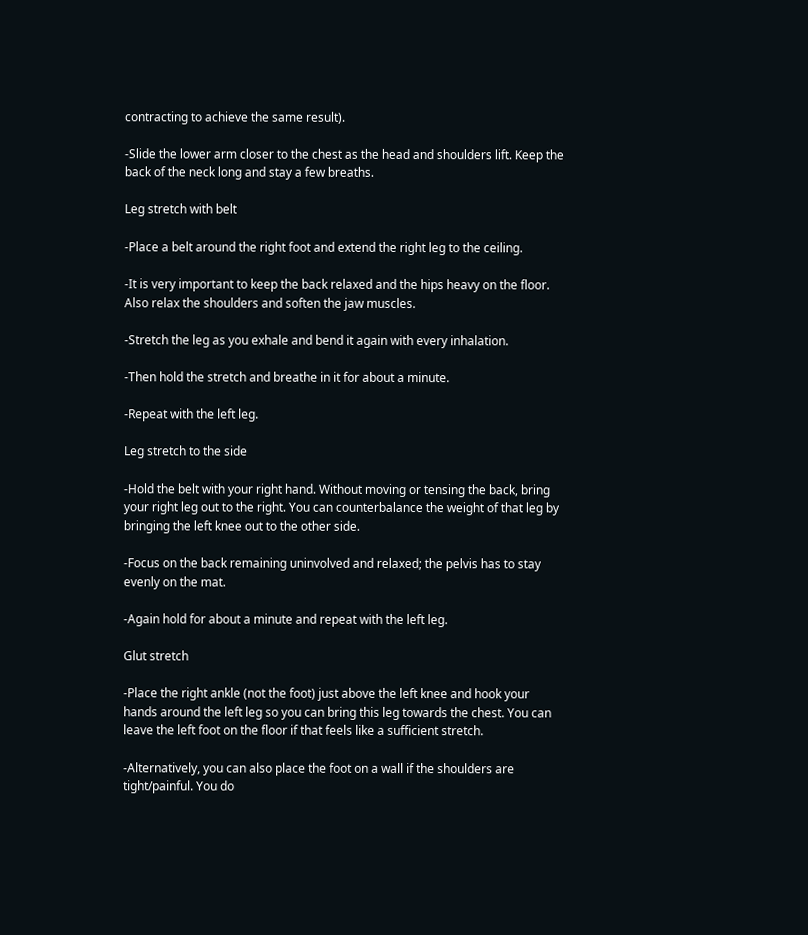contracting to achieve the same result).

-Slide the lower arm closer to the chest as the head and shoulders lift. Keep the back of the neck long and stay a few breaths.

Leg stretch with belt

-Place a belt around the right foot and extend the right leg to the ceiling.

-It is very important to keep the back relaxed and the hips heavy on the floor.  Also relax the shoulders and soften the jaw muscles.

-Stretch the leg as you exhale and bend it again with every inhalation.

-Then hold the stretch and breathe in it for about a minute.

-Repeat with the left leg.

Leg stretch to the side

-Hold the belt with your right hand. Without moving or tensing the back, bring your right leg out to the right. You can counterbalance the weight of that leg by bringing the left knee out to the other side.

-Focus on the back remaining uninvolved and relaxed; the pelvis has to stay evenly on the mat.

-Again hold for about a minute and repeat with the left leg.

Glut stretch

-Place the right ankle (not the foot) just above the left knee and hook your hands around the left leg so you can bring this leg towards the chest. You can leave the left foot on the floor if that feels like a sufficient stretch.

-Alternatively, you can also place the foot on a wall if the shoulders are tight/painful. You do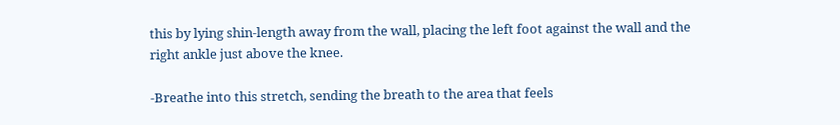this by lying shin-length away from the wall, placing the left foot against the wall and the right ankle just above the knee.

-Breathe into this stretch, sending the breath to the area that feels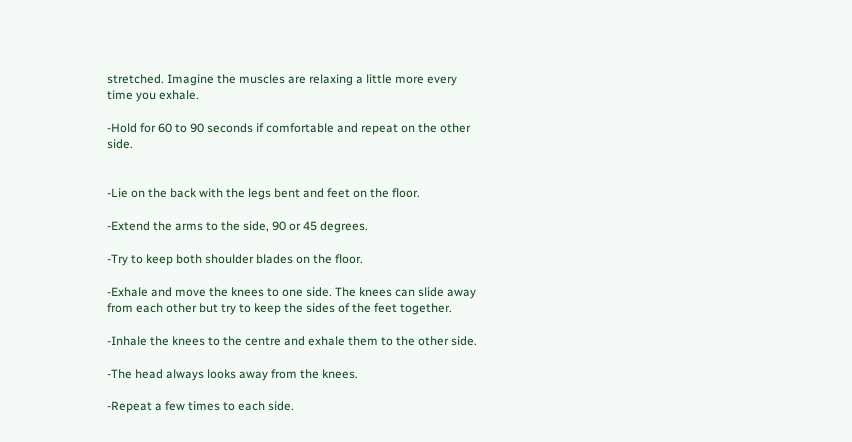stretched. Imagine the muscles are relaxing a little more every time you exhale.

-Hold for 60 to 90 seconds if comfortable and repeat on the other side.


-Lie on the back with the legs bent and feet on the floor.

-Extend the arms to the side, 90 or 45 degrees.

-Try to keep both shoulder blades on the floor.

-Exhale and move the knees to one side. The knees can slide away from each other but try to keep the sides of the feet together.

-Inhale the knees to the centre and exhale them to the other side.

-The head always looks away from the knees.

-Repeat a few times to each side.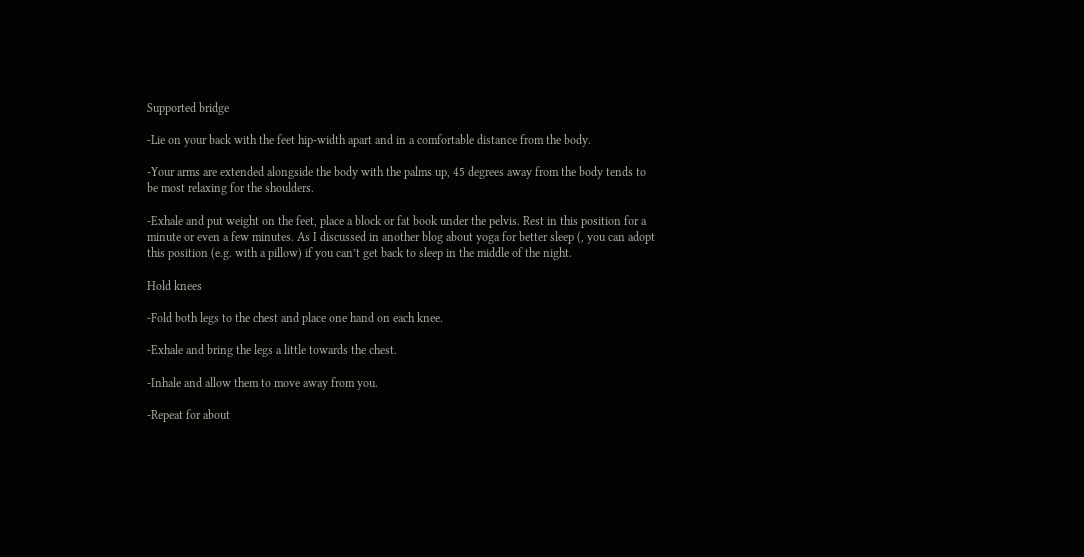Supported bridge

-Lie on your back with the feet hip-width apart and in a comfortable distance from the body.

-Your arms are extended alongside the body with the palms up, 45 degrees away from the body tends to be most relaxing for the shoulders.

-Exhale and put weight on the feet, place a block or fat book under the pelvis. Rest in this position for a minute or even a few minutes. As I discussed in another blog about yoga for better sleep (, you can adopt this position (e.g. with a pillow) if you can’t get back to sleep in the middle of the night.

Hold knees

-Fold both legs to the chest and place one hand on each knee.

-Exhale and bring the legs a little towards the chest.

-Inhale and allow them to move away from you.

-Repeat for about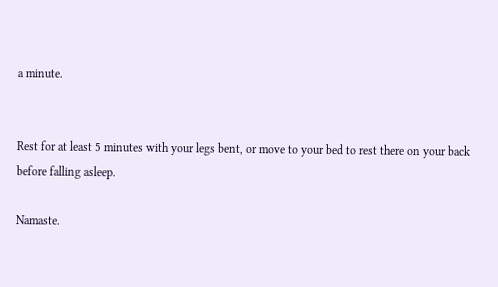a minute.


Rest for at least 5 minutes with your legs bent, or move to your bed to rest there on your back before falling asleep.

Namaste.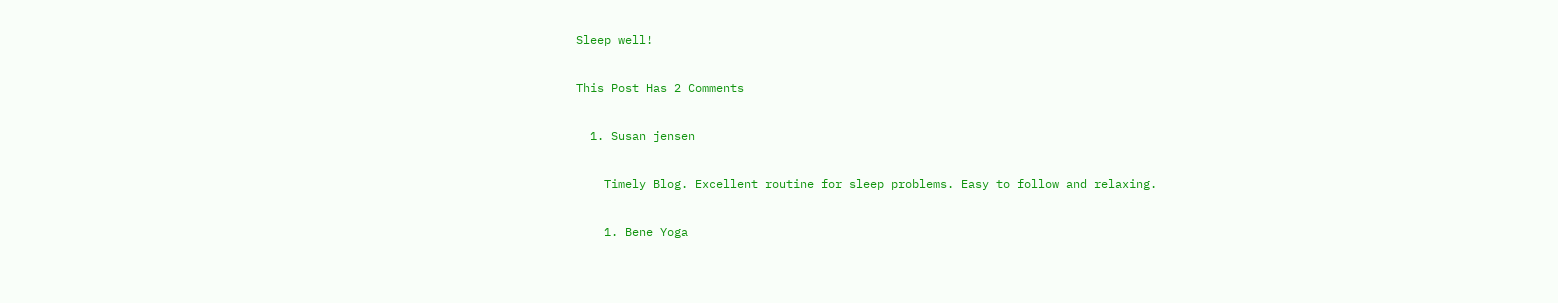Sleep well!

This Post Has 2 Comments

  1. Susan jensen

    Timely Blog. Excellent routine for sleep problems. Easy to follow and relaxing.

    1. Bene Yoga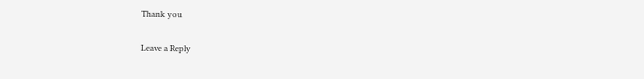Thank you

Leave a Reply